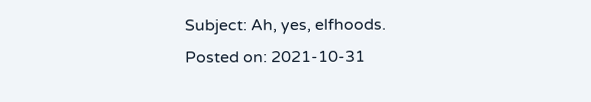Subject: Ah, yes, elfhoods.
Posted on: 2021-10-31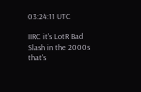03:24:11 UTC

IIRC it's LotR Bad Slash in the 2000s that's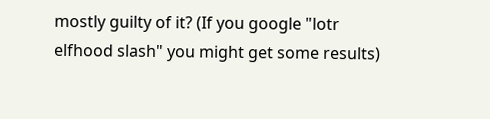mostly guilty of it? (If you google "lotr elfhood slash" you might get some results)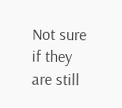Not sure if they are still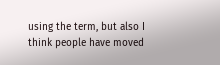using the term, but also I think people have moved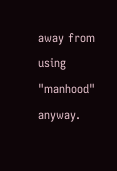away from using "manhood" anyway.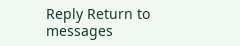Reply Return to messages